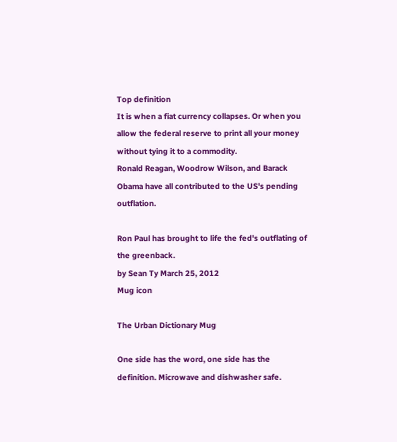Top definition
It is when a fiat currency collapses. Or when you allow the federal reserve to print all your money without tying it to a commodity.
Ronald Reagan, Woodrow Wilson, and Barack Obama have all contributed to the US's pending outflation.

Ron Paul has brought to life the fed's outflating of the greenback.
by Sean Ty March 25, 2012
Mug icon

The Urban Dictionary Mug

One side has the word, one side has the definition. Microwave and dishwasher safe.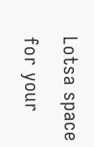Lotsa space for your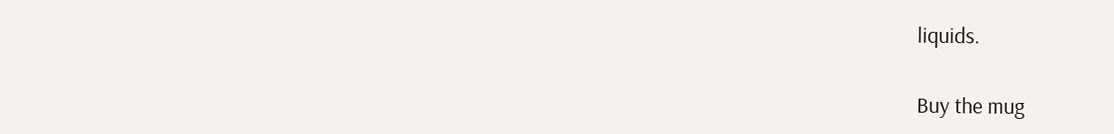liquids.

Buy the mug